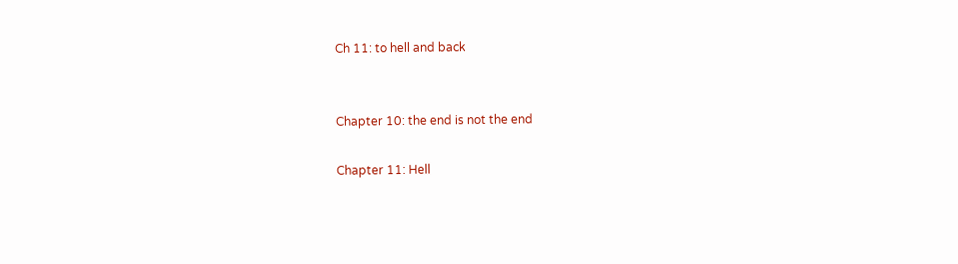Ch 11: to hell and back


Chapter 10: the end is not the end

Chapter 11: Hell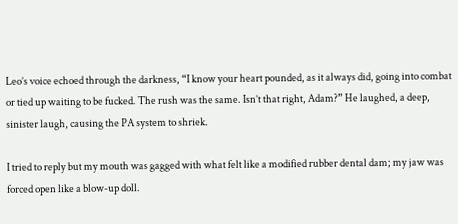Leo’s voice echoed through the darkness, “I know your heart pounded, as it always did, going into combat or tied up waiting to be fucked. The rush was the same. Isn’t that right, Adam?” He laughed, a deep, sinister laugh, causing the PA system to shriek.

I tried to reply but my mouth was gagged with what felt like a modified rubber dental dam; my jaw was forced open like a blow-up doll.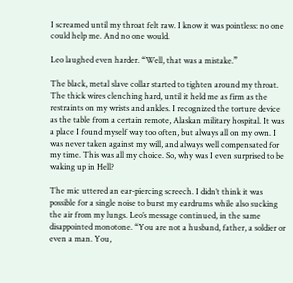I screamed until my throat felt raw. I know it was pointless: no one could help me. And no one would.

Leo laughed even harder. “Well, that was a mistake.”

The black, metal slave collar started to tighten around my throat. The thick wires clenching hard, until it held me as firm as the restraints on my wrists and ankles. I recognized the torture device as the table from a certain remote, Alaskan military hospital. It was a place I found myself way too often, but always all on my own. I was never taken against my will, and always well compensated for my time. This was all my choice. So, why was I even surprised to be waking up in Hell?

The mic uttered an ear-piercing screech. I didn’t think it was possible for a single noise to burst my eardrums while also sucking the air from my lungs. Leo’s message continued, in the same disappointed monotone. “You are not a husband, father, a soldier or even a man. You,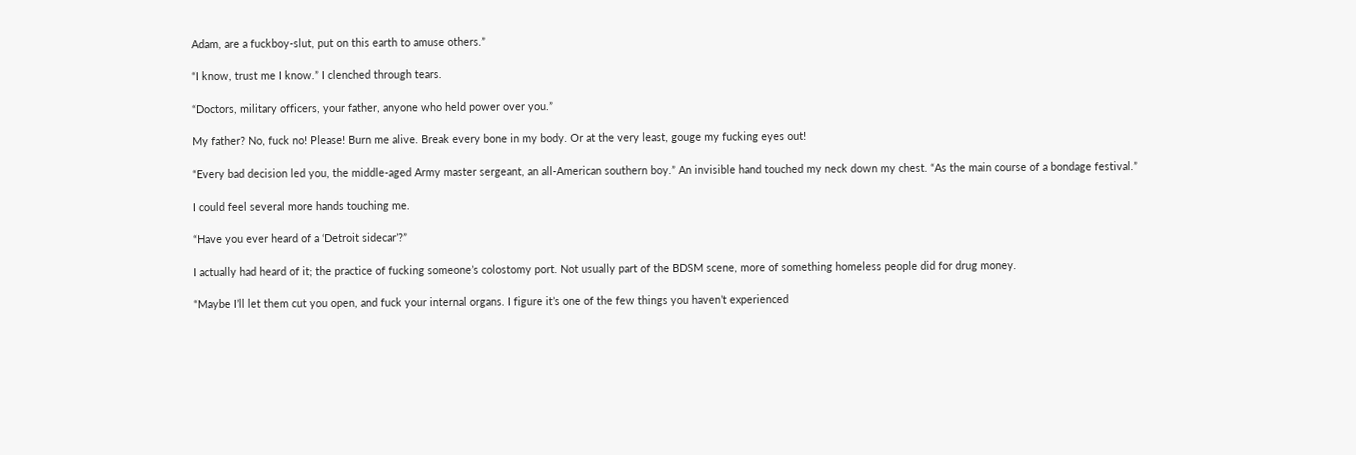Adam, are a fuckboy-slut, put on this earth to amuse others.”

“I know, trust me I know.” I clenched through tears.

“Doctors, military officers, your father, anyone who held power over you.”

My father? No, fuck no! Please! Burn me alive. Break every bone in my body. Or at the very least, gouge my fucking eyes out!

“Every bad decision led you, the middle-aged Army master sergeant, an all-American southern boy.” An invisible hand touched my neck down my chest. “As the main course of a bondage festival.”

I could feel several more hands touching me.

“Have you ever heard of a ‘Detroit sidecar’?”

I actually had heard of it; the practice of fucking someone’s colostomy port. Not usually part of the BDSM scene, more of something homeless people did for drug money.

“Maybe I’ll let them cut you open, and fuck your internal organs. I figure it’s one of the few things you haven’t experienced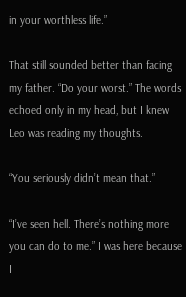in your worthless life.”

That still sounded better than facing my father. “Do your worst.” The words echoed only in my head, but I knew Leo was reading my thoughts.

“You seriously didn’t mean that.”

“I’ve seen hell. There’s nothing more you can do to me.” I was here because I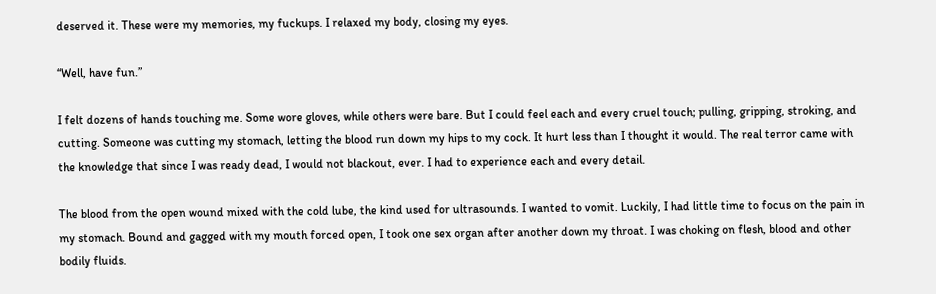deserved it. These were my memories, my fuckups. I relaxed my body, closing my eyes.

“Well, have fun.”

I felt dozens of hands touching me. Some wore gloves, while others were bare. But I could feel each and every cruel touch; pulling, gripping, stroking, and cutting. Someone was cutting my stomach, letting the blood run down my hips to my cock. It hurt less than I thought it would. The real terror came with the knowledge that since I was ready dead, I would not blackout, ever. I had to experience each and every detail.

The blood from the open wound mixed with the cold lube, the kind used for ultrasounds. I wanted to vomit. Luckily, I had little time to focus on the pain in my stomach. Bound and gagged with my mouth forced open, I took one sex organ after another down my throat. I was choking on flesh, blood and other bodily fluids.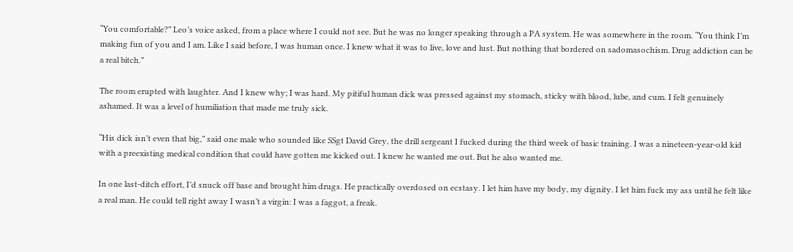“You comfortable?” Leo’s voice asked, from a place where I could not see. But he was no longer speaking through a PA system. He was somewhere in the room. “You think I’m making fun of you and I am. Like I said before, I was human once. I knew what it was to live, love and lust. But nothing that bordered on sadomasochism. Drug addiction can be a real bitch.”

The room erupted with laughter. And I knew why; I was hard. My pitiful human dick was pressed against my stomach, sticky with blood, lube, and cum. I felt genuinely ashamed. It was a level of humiliation that made me truly sick.

“His dick isn’t even that big,” said one male who sounded like SSgt David Grey, the drill sergeant I fucked during the third week of basic training. I was a nineteen-year-old kid with a preexisting medical condition that could have gotten me kicked out. I knew he wanted me out. But he also wanted me.

In one last-ditch effort, I’d snuck off base and brought him drugs. He practically overdosed on ecstasy. I let him have my body, my dignity. I let him fuck my ass until he felt like a real man. He could tell right away I wasn’t a virgin: I was a faggot, a freak.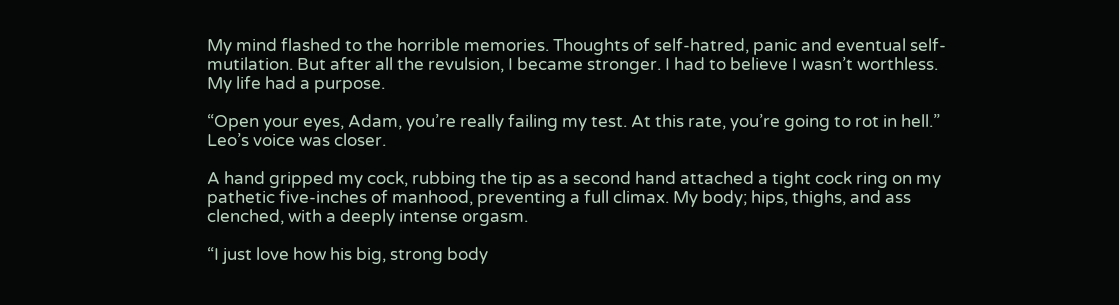My mind flashed to the horrible memories. Thoughts of self-hatred, panic and eventual self-mutilation. But after all the revulsion, I became stronger. I had to believe I wasn’t worthless. My life had a purpose.

“Open your eyes, Adam, you’re really failing my test. At this rate, you’re going to rot in hell.” Leo’s voice was closer.

A hand gripped my cock, rubbing the tip as a second hand attached a tight cock ring on my pathetic five-inches of manhood, preventing a full climax. My body; hips, thighs, and ass clenched, with a deeply intense orgasm.

“I just love how his big, strong body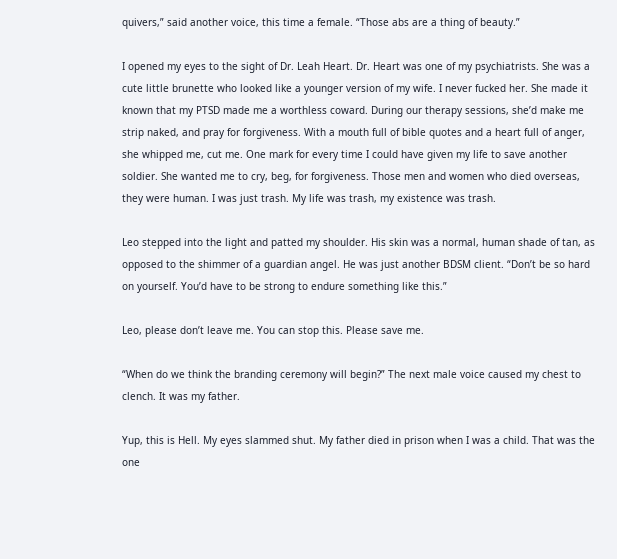quivers,” said another voice, this time a female. “Those abs are a thing of beauty.”

I opened my eyes to the sight of Dr. Leah Heart. Dr. Heart was one of my psychiatrists. She was a cute little brunette who looked like a younger version of my wife. I never fucked her. She made it known that my PTSD made me a worthless coward. During our therapy sessions, she’d make me strip naked, and pray for forgiveness. With a mouth full of bible quotes and a heart full of anger, she whipped me, cut me. One mark for every time I could have given my life to save another soldier. She wanted me to cry, beg, for forgiveness. Those men and women who died overseas, they were human. I was just trash. My life was trash, my existence was trash.

Leo stepped into the light and patted my shoulder. His skin was a normal, human shade of tan, as opposed to the shimmer of a guardian angel. He was just another BDSM client. “Don’t be so hard on yourself. You’d have to be strong to endure something like this.”

Leo, please don’t leave me. You can stop this. Please save me.

“When do we think the branding ceremony will begin?” The next male voice caused my chest to clench. It was my father.

Yup, this is Hell. My eyes slammed shut. My father died in prison when I was a child. That was the one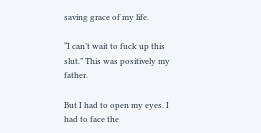saving grace of my life.

“I can’t wait to fuck up this slut.” This was positively my father.

But I had to open my eyes. I had to face the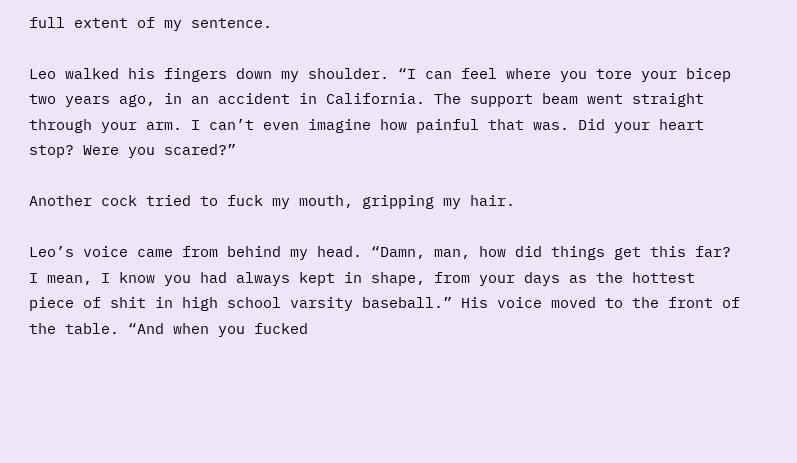full extent of my sentence.

Leo walked his fingers down my shoulder. “I can feel where you tore your bicep two years ago, in an accident in California. The support beam went straight through your arm. I can’t even imagine how painful that was. Did your heart stop? Were you scared?”

Another cock tried to fuck my mouth, gripping my hair.

Leo’s voice came from behind my head. “Damn, man, how did things get this far? I mean, I know you had always kept in shape, from your days as the hottest piece of shit in high school varsity baseball.” His voice moved to the front of the table. “And when you fucked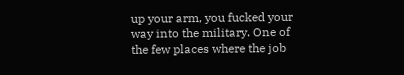up your arm, you fucked your way into the military. One of the few places where the job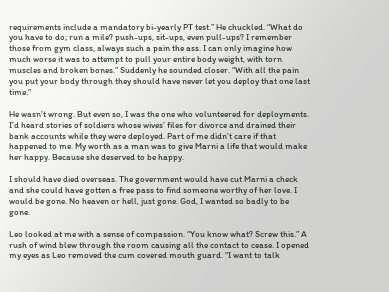requirements include a mandatory bi-yearly PT test.” He chuckled. “What do you have to do; run a mile? push-ups, sit-ups, even pull-ups? I remember those from gym class, always such a pain the ass. I can only imagine how much worse it was to attempt to pull your entire body weight, with torn muscles and broken bones.” Suddenly he sounded closer. “With all the pain you put your body through they should have never let you deploy that one last time.”

He wasn’t wrong. But even so, I was the one who volunteered for deployments. I’d heard stories of soldiers whose wives’ files for divorce and drained their bank accounts while they were deployed. Part of me didn’t care if that happened to me. My worth as a man was to give Marni a life that would make her happy. Because she deserved to be happy.

I should have died overseas. The government would have cut Marni a check and she could have gotten a free pass to find someone worthy of her love. I would be gone. No heaven or hell, just gone. God, I wanted so badly to be gone.

Leo looked at me with a sense of compassion. “You know what? Screw this.” A rush of wind blew through the room causing all the contact to cease. I opened my eyes as Leo removed the cum covered mouth guard. “I want to talk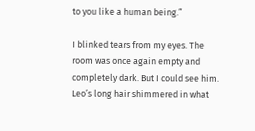to you like a human being.”

I blinked tears from my eyes. The room was once again empty and completely dark. But I could see him. Leo’s long hair shimmered in what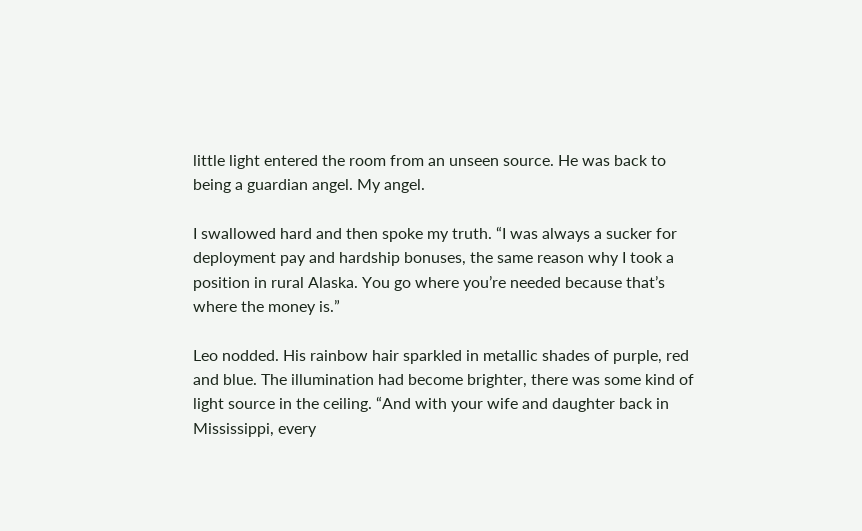little light entered the room from an unseen source. He was back to being a guardian angel. My angel.

I swallowed hard and then spoke my truth. “I was always a sucker for deployment pay and hardship bonuses, the same reason why I took a position in rural Alaska. You go where you’re needed because that’s where the money is.”

Leo nodded. His rainbow hair sparkled in metallic shades of purple, red and blue. The illumination had become brighter, there was some kind of light source in the ceiling. “And with your wife and daughter back in Mississippi, every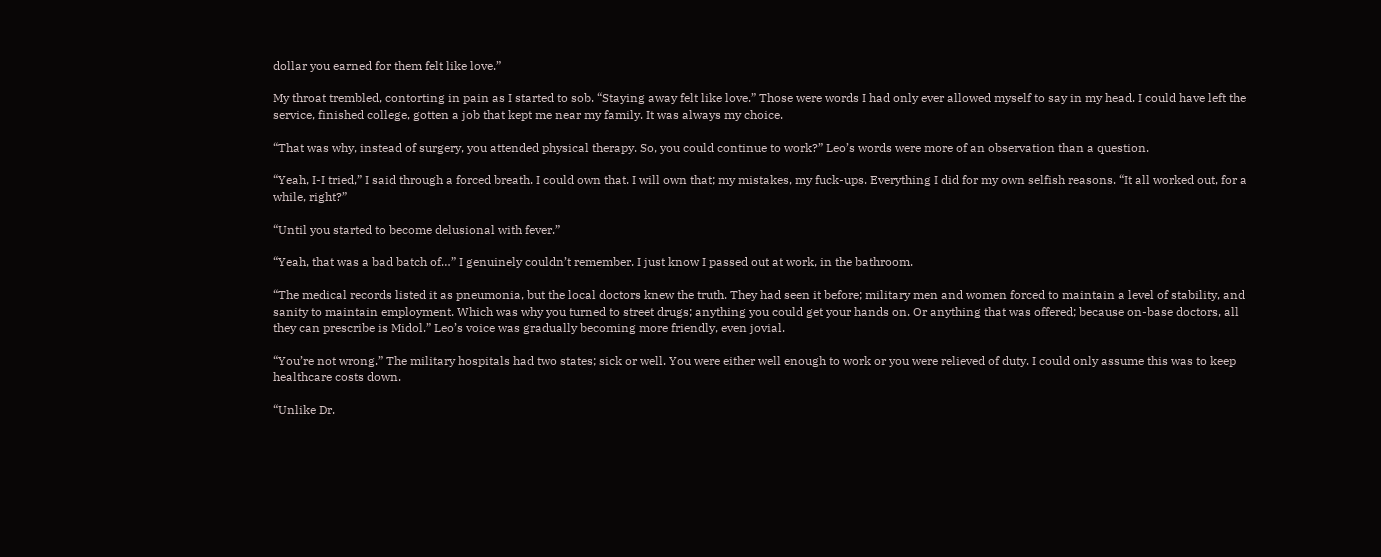dollar you earned for them felt like love.”

My throat trembled, contorting in pain as I started to sob. “Staying away felt like love.” Those were words I had only ever allowed myself to say in my head. I could have left the service, finished college, gotten a job that kept me near my family. It was always my choice.

“That was why, instead of surgery, you attended physical therapy. So, you could continue to work?” Leo’s words were more of an observation than a question.

“Yeah, I-I tried,” I said through a forced breath. I could own that. I will own that; my mistakes, my fuck-ups. Everything I did for my own selfish reasons. “It all worked out, for a while, right?”

“Until you started to become delusional with fever.”

“Yeah, that was a bad batch of…” I genuinely couldn’t remember. I just know I passed out at work, in the bathroom.

“The medical records listed it as pneumonia, but the local doctors knew the truth. They had seen it before; military men and women forced to maintain a level of stability, and sanity to maintain employment. Which was why you turned to street drugs; anything you could get your hands on. Or anything that was offered; because on-base doctors, all they can prescribe is Midol.” Leo’s voice was gradually becoming more friendly, even jovial.

“You’re not wrong.” The military hospitals had two states; sick or well. You were either well enough to work or you were relieved of duty. I could only assume this was to keep healthcare costs down.

“Unlike Dr.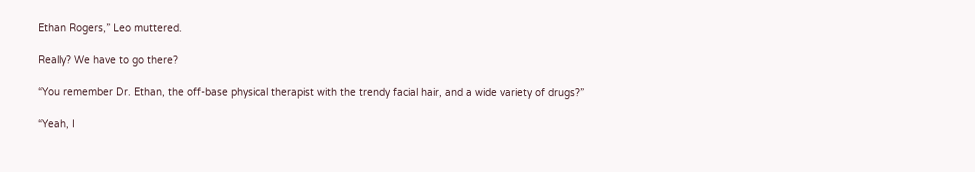Ethan Rogers,” Leo muttered.

Really? We have to go there?

“You remember Dr. Ethan, the off-base physical therapist with the trendy facial hair, and a wide variety of drugs?”

“Yeah, I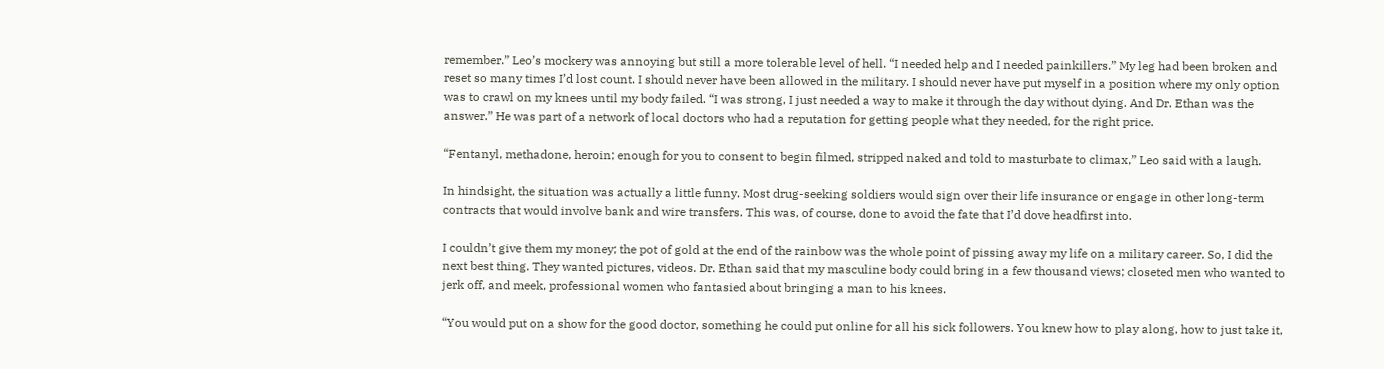remember.” Leo’s mockery was annoying but still a more tolerable level of hell. “I needed help and I needed painkillers.” My leg had been broken and reset so many times I’d lost count. I should never have been allowed in the military. I should never have put myself in a position where my only option was to crawl on my knees until my body failed. “I was strong, I just needed a way to make it through the day without dying. And Dr. Ethan was the answer.” He was part of a network of local doctors who had a reputation for getting people what they needed, for the right price.

“Fentanyl, methadone, heroin; enough for you to consent to begin filmed, stripped naked and told to masturbate to climax,” Leo said with a laugh.

In hindsight, the situation was actually a little funny. Most drug-seeking soldiers would sign over their life insurance or engage in other long-term contracts that would involve bank and wire transfers. This was, of course, done to avoid the fate that I’d dove headfirst into.

I couldn’t give them my money; the pot of gold at the end of the rainbow was the whole point of pissing away my life on a military career. So, I did the next best thing. They wanted pictures, videos. Dr. Ethan said that my masculine body could bring in a few thousand views; closeted men who wanted to jerk off, and meek, professional women who fantasied about bringing a man to his knees.

“You would put on a show for the good doctor, something he could put online for all his sick followers. You knew how to play along, how to just take it,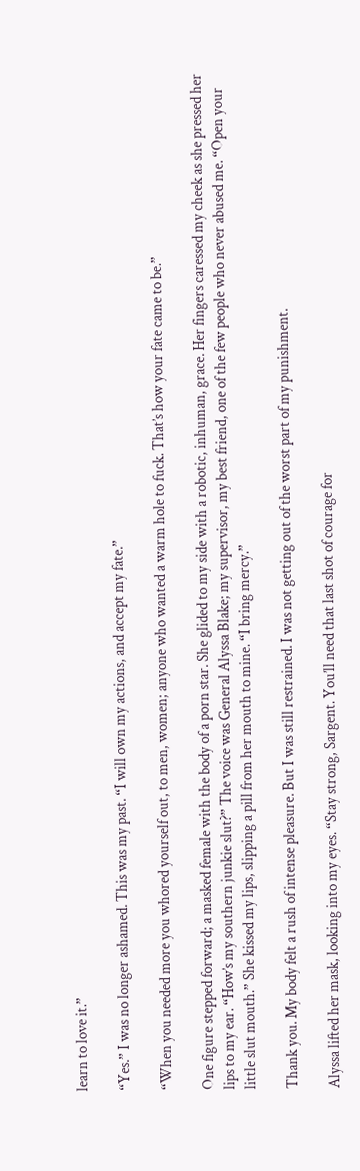learn to love it.”

“Yes.” I was no longer ashamed. This was my past. “I will own my actions, and accept my fate.”

“When you needed more you whored yourself out, to men, women; anyone who wanted a warm hole to fuck. That’s how your fate came to be.”

One figure stepped forward; a masked female with the body of a porn star. She glided to my side with a robotic, inhuman, grace. Her fingers caressed my cheek as she pressed her lips to my ear. “How’s my southern junkie slut?” The voice was General Alyssa Blake; my supervisor, my best friend, one of the few people who never abused me. “Open your little slut mouth.” She kissed my lips, slipping a pill from her mouth to mine. “I bring mercy.”

Thank you. My body felt a rush of intense pleasure. But I was still restrained. I was not getting out of the worst part of my punishment.

Alyssa lifted her mask, looking into my eyes. “Stay strong, Sargent. You’ll need that last shot of courage for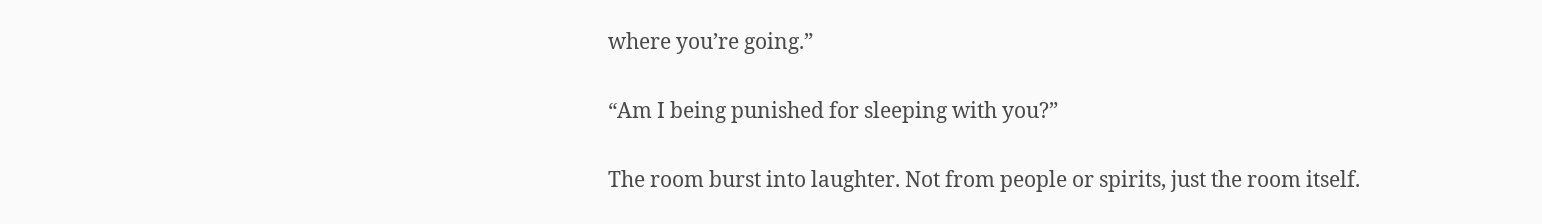where you’re going.”

“Am I being punished for sleeping with you?”

The room burst into laughter. Not from people or spirits, just the room itself.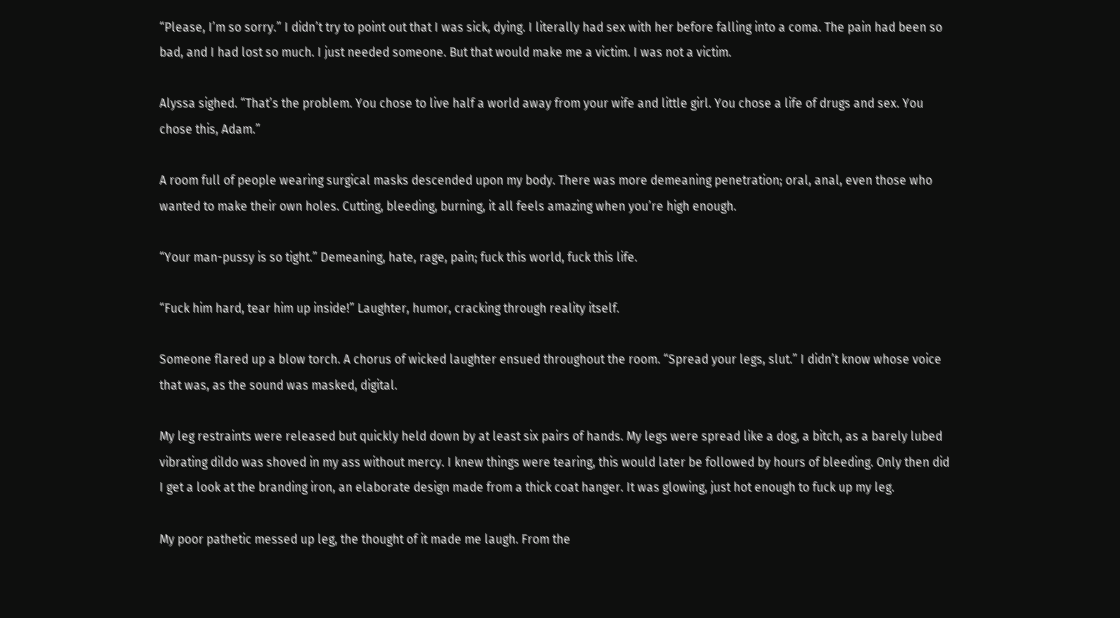“Please, I’m so sorry.” I didn’t try to point out that I was sick, dying. I literally had sex with her before falling into a coma. The pain had been so bad, and I had lost so much. I just needed someone. But that would make me a victim. I was not a victim.

Alyssa sighed. “That’s the problem. You chose to live half a world away from your wife and little girl. You chose a life of drugs and sex. You chose this, Adam.”

A room full of people wearing surgical masks descended upon my body. There was more demeaning penetration; oral, anal, even those who wanted to make their own holes. Cutting, bleeding, burning, it all feels amazing when you’re high enough.

“Your man-pussy is so tight.” Demeaning, hate, rage, pain; fuck this world, fuck this life.

“Fuck him hard, tear him up inside!” Laughter, humor, cracking through reality itself.

Someone flared up a blow torch. A chorus of wicked laughter ensued throughout the room. “Spread your legs, slut.” I didn’t know whose voice that was, as the sound was masked, digital.

My leg restraints were released but quickly held down by at least six pairs of hands. My legs were spread like a dog, a bitch, as a barely lubed vibrating dildo was shoved in my ass without mercy. I knew things were tearing, this would later be followed by hours of bleeding. Only then did I get a look at the branding iron, an elaborate design made from a thick coat hanger. It was glowing, just hot enough to fuck up my leg.

My poor pathetic messed up leg, the thought of it made me laugh. From the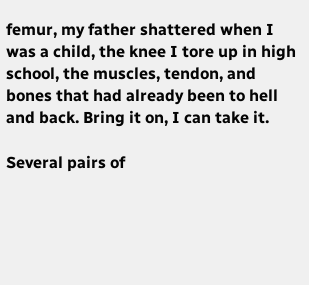femur, my father shattered when I was a child, the knee I tore up in high school, the muscles, tendon, and bones that had already been to hell and back. Bring it on, I can take it.

Several pairs of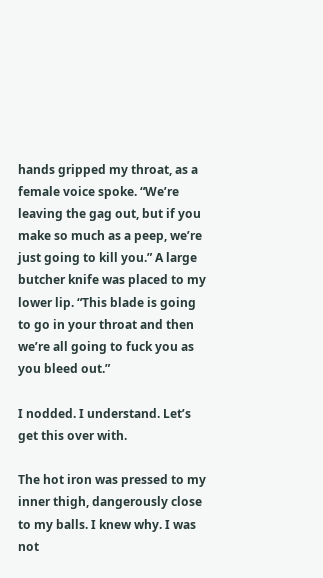hands gripped my throat, as a female voice spoke. “We’re leaving the gag out, but if you make so much as a peep, we’re just going to kill you.” A large butcher knife was placed to my lower lip. “This blade is going to go in your throat and then we’re all going to fuck you as you bleed out.”

I nodded. I understand. Let’s get this over with.

The hot iron was pressed to my inner thigh, dangerously close to my balls. I knew why. I was not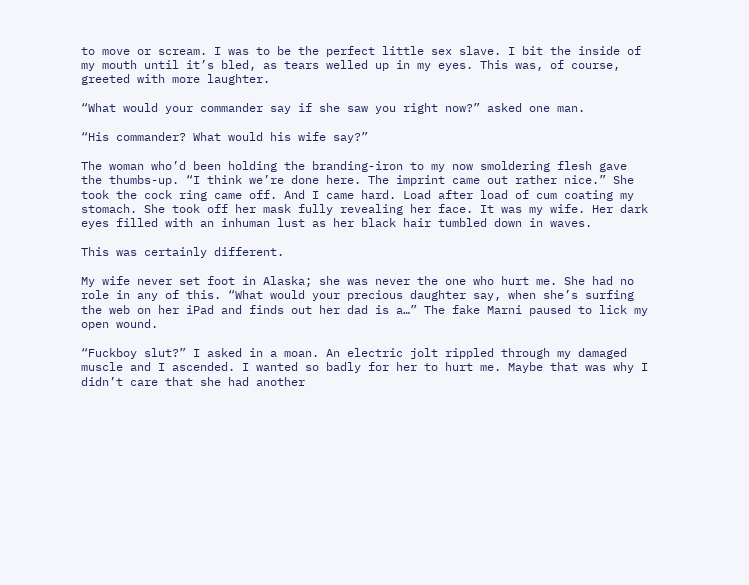to move or scream. I was to be the perfect little sex slave. I bit the inside of my mouth until it’s bled, as tears welled up in my eyes. This was, of course, greeted with more laughter.

“What would your commander say if she saw you right now?” asked one man.

“His commander? What would his wife say?”

The woman who’d been holding the branding-iron to my now smoldering flesh gave the thumbs-up. “I think we’re done here. The imprint came out rather nice.” She took the cock ring came off. And I came hard. Load after load of cum coating my stomach. She took off her mask fully revealing her face. It was my wife. Her dark eyes filled with an inhuman lust as her black hair tumbled down in waves.

This was certainly different.

My wife never set foot in Alaska; she was never the one who hurt me. She had no role in any of this. “What would your precious daughter say, when she’s surfing the web on her iPad and finds out her dad is a…” The fake Marni paused to lick my open wound.

“Fuckboy slut?” I asked in a moan. An electric jolt rippled through my damaged muscle and I ascended. I wanted so badly for her to hurt me. Maybe that was why I didn’t care that she had another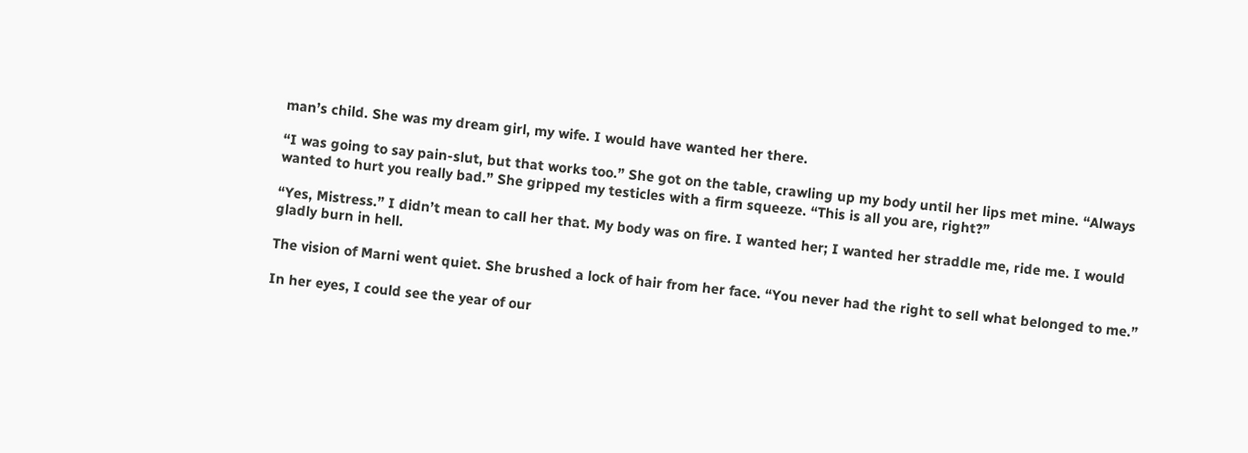man’s child. She was my dream girl, my wife. I would have wanted her there.

“I was going to say pain-slut, but that works too.” She got on the table, crawling up my body until her lips met mine. “Always wanted to hurt you really bad.” She gripped my testicles with a firm squeeze. “This is all you are, right?”

“Yes, Mistress.” I didn’t mean to call her that. My body was on fire. I wanted her; I wanted her straddle me, ride me. I would gladly burn in hell.

The vision of Marni went quiet. She brushed a lock of hair from her face. “You never had the right to sell what belonged to me.”

In her eyes, I could see the year of our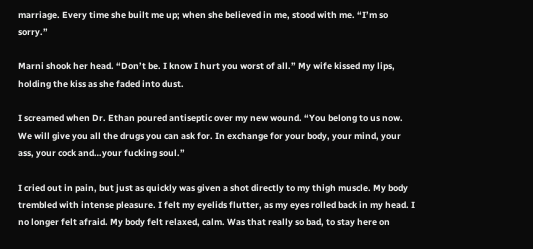marriage. Every time she built me up; when she believed in me, stood with me. “I’m so sorry.”

Marni shook her head. “Don’t be. I know I hurt you worst of all.” My wife kissed my lips, holding the kiss as she faded into dust.

I screamed when Dr. Ethan poured antiseptic over my new wound. “You belong to us now. We will give you all the drugs you can ask for. In exchange for your body, your mind, your ass, your cock and…your fucking soul.”

I cried out in pain, but just as quickly was given a shot directly to my thigh muscle. My body trembled with intense pleasure. I felt my eyelids flutter, as my eyes rolled back in my head. I no longer felt afraid. My body felt relaxed, calm. Was that really so bad, to stay here on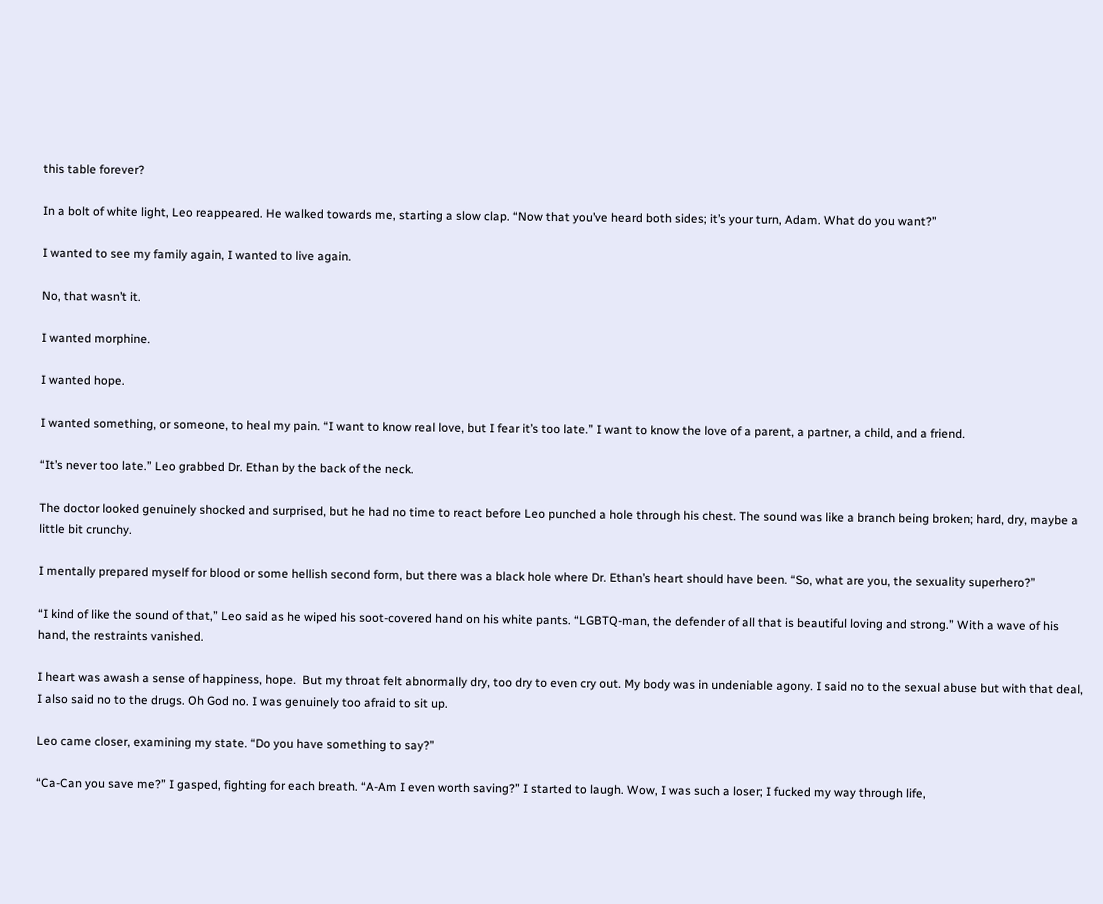this table forever?

In a bolt of white light, Leo reappeared. He walked towards me, starting a slow clap. “Now that you’ve heard both sides; it’s your turn, Adam. What do you want?”

I wanted to see my family again, I wanted to live again.

No, that wasn’t it.

I wanted morphine.

I wanted hope.

I wanted something, or someone, to heal my pain. “I want to know real love, but I fear it’s too late.” I want to know the love of a parent, a partner, a child, and a friend.

“It’s never too late.” Leo grabbed Dr. Ethan by the back of the neck.

The doctor looked genuinely shocked and surprised, but he had no time to react before Leo punched a hole through his chest. The sound was like a branch being broken; hard, dry, maybe a little bit crunchy.

I mentally prepared myself for blood or some hellish second form, but there was a black hole where Dr. Ethan’s heart should have been. “So, what are you, the sexuality superhero?”

“I kind of like the sound of that,” Leo said as he wiped his soot-covered hand on his white pants. “LGBTQ-man, the defender of all that is beautiful loving and strong.” With a wave of his hand, the restraints vanished.

I heart was awash a sense of happiness, hope.  But my throat felt abnormally dry, too dry to even cry out. My body was in undeniable agony. I said no to the sexual abuse but with that deal, I also said no to the drugs. Oh God no. I was genuinely too afraid to sit up.

Leo came closer, examining my state. “Do you have something to say?”

“Ca-Can you save me?” I gasped, fighting for each breath. “A-Am I even worth saving?” I started to laugh. Wow, I was such a loser; I fucked my way through life,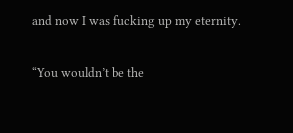and now I was fucking up my eternity.

“You wouldn’t be the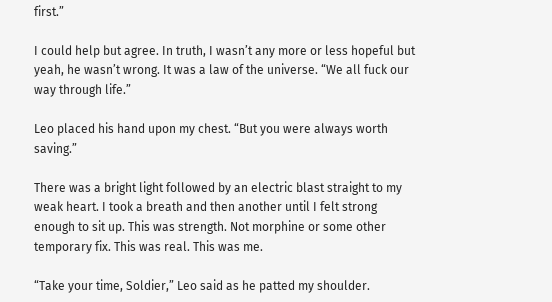first.”

I could help but agree. In truth, I wasn’t any more or less hopeful but yeah, he wasn’t wrong. It was a law of the universe. “We all fuck our way through life.”

Leo placed his hand upon my chest. “But you were always worth saving.”

There was a bright light followed by an electric blast straight to my weak heart. I took a breath and then another until I felt strong enough to sit up. This was strength. Not morphine or some other temporary fix. This was real. This was me.

“Take your time, Soldier,” Leo said as he patted my shoulder.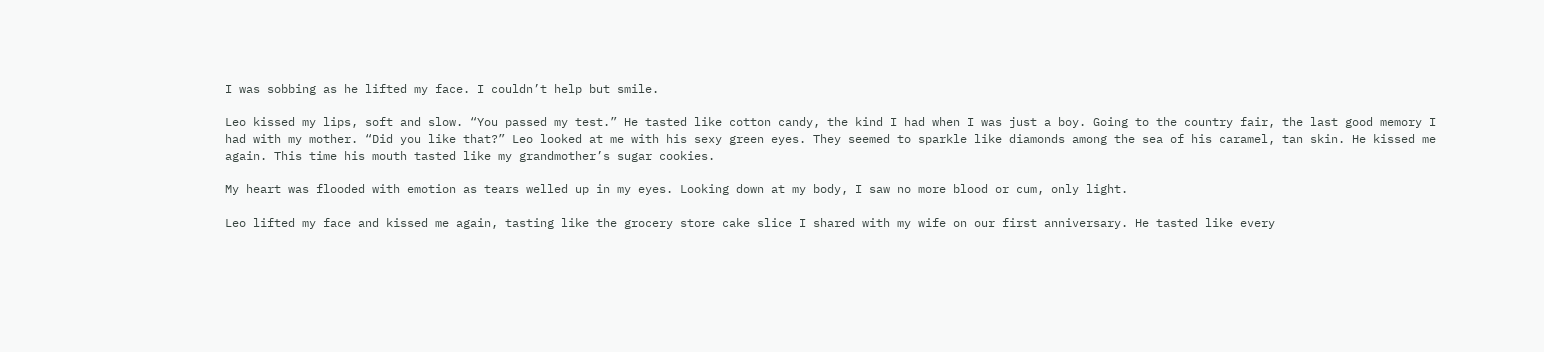I was sobbing as he lifted my face. I couldn’t help but smile.

Leo kissed my lips, soft and slow. “You passed my test.” He tasted like cotton candy, the kind I had when I was just a boy. Going to the country fair, the last good memory I had with my mother. “Did you like that?” Leo looked at me with his sexy green eyes. They seemed to sparkle like diamonds among the sea of his caramel, tan skin. He kissed me again. This time his mouth tasted like my grandmother’s sugar cookies.

My heart was flooded with emotion as tears welled up in my eyes. Looking down at my body, I saw no more blood or cum, only light.

Leo lifted my face and kissed me again, tasting like the grocery store cake slice I shared with my wife on our first anniversary. He tasted like every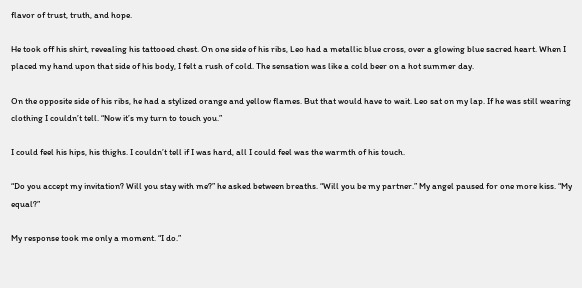flavor of trust, truth, and hope.

He took off his shirt, revealing his tattooed chest. On one side of his ribs, Leo had a metallic blue cross, over a glowing blue sacred heart. When I placed my hand upon that side of his body, I felt a rush of cold. The sensation was like a cold beer on a hot summer day.

On the opposite side of his ribs, he had a stylized orange and yellow flames. But that would have to wait. Leo sat on my lap. If he was still wearing clothing I couldn’t tell. “Now it’s my turn to touch you.”

I could feel his hips, his thighs. I couldn’t tell if I was hard, all I could feel was the warmth of his touch.

“Do you accept my invitation? Will you stay with me?” he asked between breaths. “Will you be my partner.” My angel paused for one more kiss. “My equal?”

My response took me only a moment. “I do.”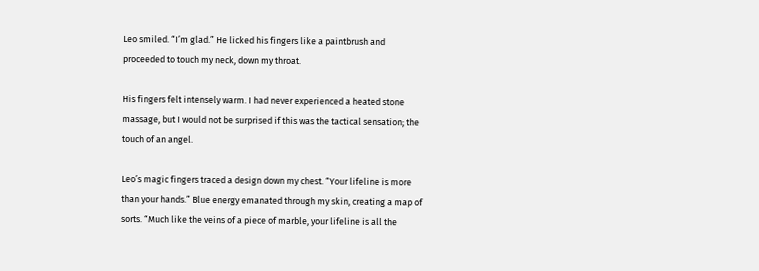Leo smiled. “I’m glad.” He licked his fingers like a paintbrush and proceeded to touch my neck, down my throat.

His fingers felt intensely warm. I had never experienced a heated stone massage, but I would not be surprised if this was the tactical sensation; the touch of an angel.

Leo’s magic fingers traced a design down my chest. “Your lifeline is more than your hands.” Blue energy emanated through my skin, creating a map of sorts. “Much like the veins of a piece of marble, your lifeline is all the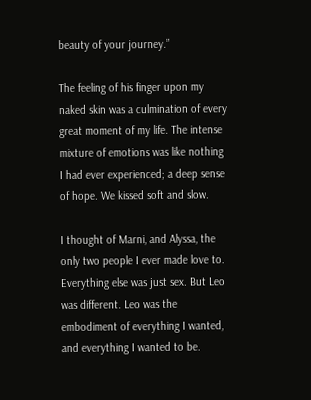beauty of your journey.”

The feeling of his finger upon my naked skin was a culmination of every great moment of my life. The intense mixture of emotions was like nothing I had ever experienced; a deep sense of hope. We kissed soft and slow.

I thought of Marni, and Alyssa, the only two people I ever made love to. Everything else was just sex. But Leo was different. Leo was the embodiment of everything I wanted, and everything I wanted to be.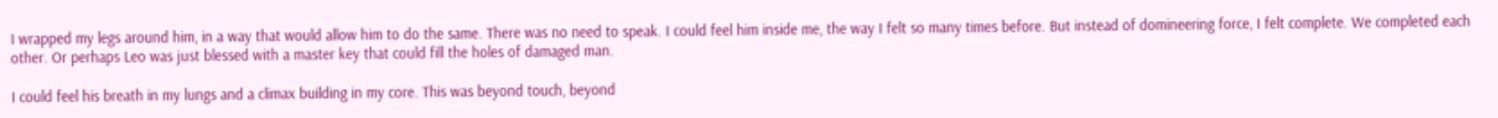I wrapped my legs around him, in a way that would allow him to do the same. There was no need to speak. I could feel him inside me, the way I felt so many times before. But instead of domineering force, I felt complete. We completed each other. Or perhaps Leo was just blessed with a master key that could fill the holes of damaged man.

I could feel his breath in my lungs and a climax building in my core. This was beyond touch, beyond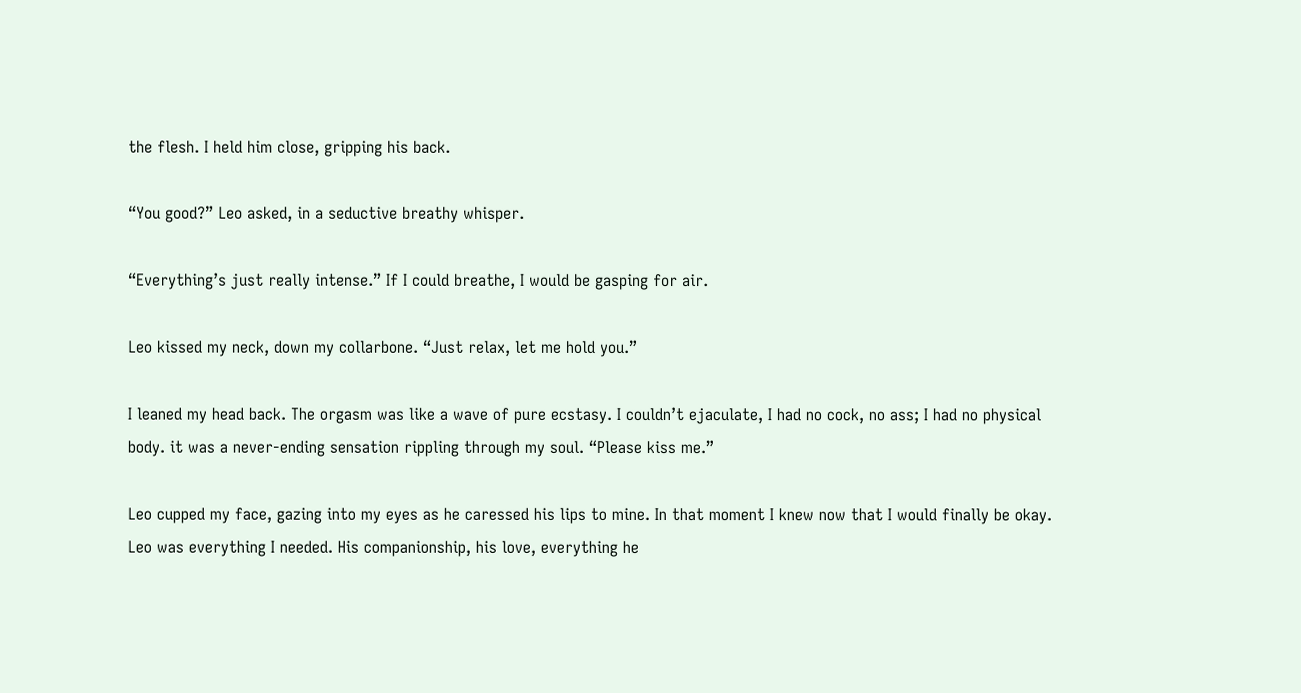the flesh. I held him close, gripping his back.

“You good?” Leo asked, in a seductive breathy whisper.

“Everything’s just really intense.” If I could breathe, I would be gasping for air.

Leo kissed my neck, down my collarbone. “Just relax, let me hold you.”

I leaned my head back. The orgasm was like a wave of pure ecstasy. I couldn’t ejaculate, I had no cock, no ass; I had no physical body. it was a never-ending sensation rippling through my soul. “Please kiss me.”

Leo cupped my face, gazing into my eyes as he caressed his lips to mine. In that moment I knew now that I would finally be okay. Leo was everything I needed. His companionship, his love, everything he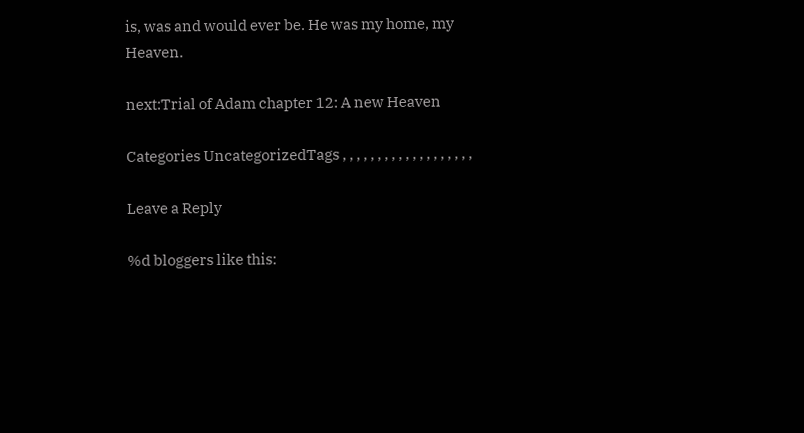is, was and would ever be. He was my home, my Heaven.

next:Trial of Adam chapter 12: A new Heaven

Categories UncategorizedTags , , , , , , , , , , , , , , , , , , ,

Leave a Reply

%d bloggers like this: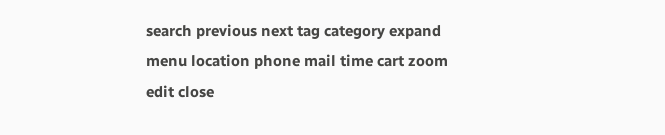search previous next tag category expand menu location phone mail time cart zoom edit close